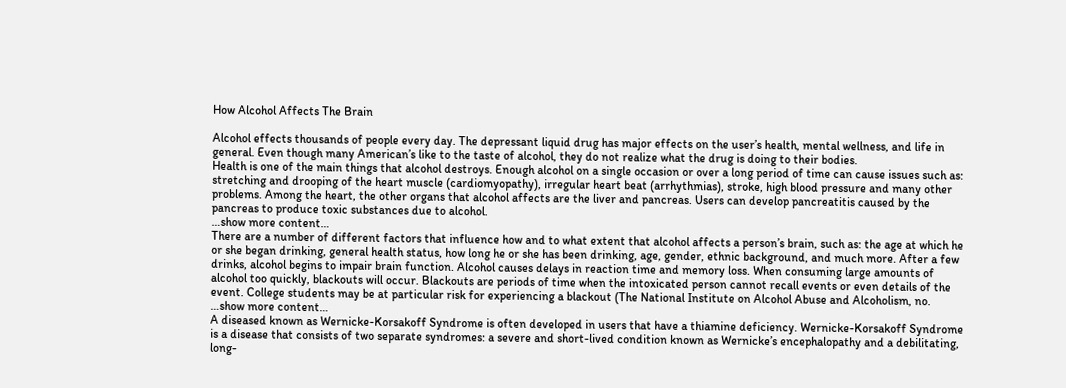How Alcohol Affects The Brain

Alcohol effects thousands of people every day. The depressant liquid drug has major effects on the user’s health, mental wellness, and life in general. Even though many American’s like to the taste of alcohol, they do not realize what the drug is doing to their bodies.
Health is one of the main things that alcohol destroys. Enough alcohol on a single occasion or over a long period of time can cause issues such as: stretching and drooping of the heart muscle (cardiomyopathy), irregular heart beat (arrhythmias), stroke, high blood pressure and many other problems. Among the heart, the other organs that alcohol affects are the liver and pancreas. Users can develop pancreatitis caused by the pancreas to produce toxic substances due to alcohol.
…show more content…
There are a number of different factors that influence how and to what extent that alcohol affects a person’s brain, such as: the age at which he or she began drinking, general health status, how long he or she has been drinking, age, gender, ethnic background, and much more. After a few drinks, alcohol begins to impair brain function. Alcohol causes delays in reaction time and memory loss. When consuming large amounts of alcohol too quickly, blackouts will occur. Blackouts are periods of time when the intoxicated person cannot recall events or even details of the event. College students may be at particular risk for experiencing a blackout (The National Institute on Alcohol Abuse and Alcoholism, no. …show more content…
A diseased known as Wernicke-Korsakoff Syndrome is often developed in users that have a thiamine deficiency. Wernicke-Korsakoff Syndrome is a disease that consists of two separate syndromes: a severe and short-lived condition known as Wernicke’s encephalopathy and a debilitating, long-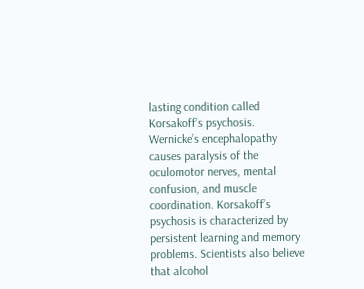lasting condition called Korsakoff’s psychosis. Wernicke’s encephalopathy causes paralysis of the oculomotor nerves, mental confusion, and muscle coordination. Korsakoff’s psychosis is characterized by persistent learning and memory problems. Scientists also believe that alcohol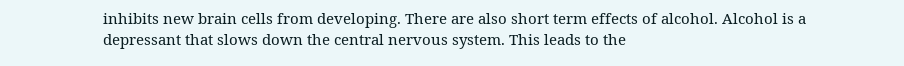inhibits new brain cells from developing. There are also short term effects of alcohol. Alcohol is a depressant that slows down the central nervous system. This leads to the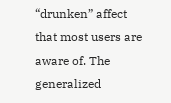“drunken” affect that most users are aware of. The generalized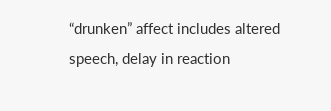“drunken” affect includes altered speech, delay in reaction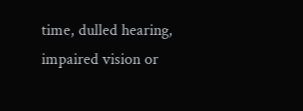time, dulled hearing, impaired vision or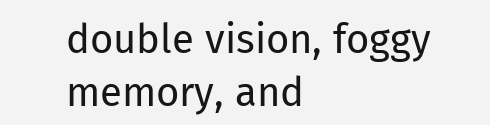double vision, foggy memory, and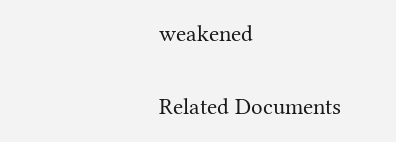weakened

Related Documents